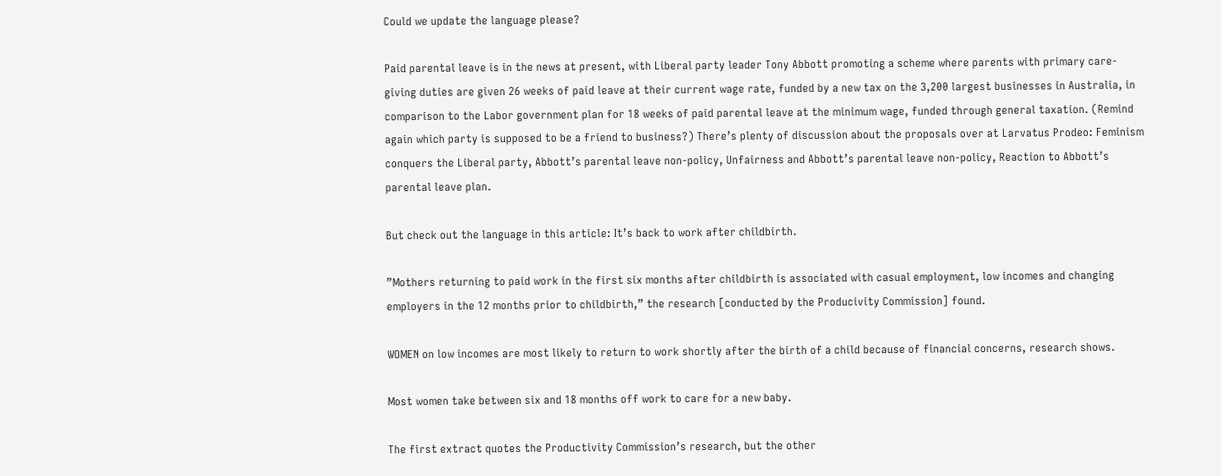Could we update the language please?

Paid parental leave is in the news at present, with Liberal party leader Tony Abbott promoting a scheme where parents with primary care-giving duties are given 26 weeks of paid leave at their current wage rate, funded by a new tax on the 3,200 largest businesses in Australia, in comparison to the Labor government plan for 18 weeks of paid parental leave at the minimum wage, funded through general taxation. (Remind again which party is supposed to be a friend to business?) There’s plenty of discussion about the proposals over at Larvatus Prodeo: Feminism conquers the Liberal party, Abbott’s parental leave non-policy, Unfairness and Abbott’s parental leave non-policy, Reaction to Abbott’s parental leave plan.

But check out the language in this article: It’s back to work after childbirth.

”Mothers returning to paid work in the first six months after childbirth is associated with casual employment, low incomes and changing employers in the 12 months prior to childbirth,” the research [conducted by the Producivity Commission] found.

WOMEN on low incomes are most likely to return to work shortly after the birth of a child because of financial concerns, research shows.

Most women take between six and 18 months off work to care for a new baby.

The first extract quotes the Productivity Commission’s research, but the other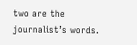two are the journalist’s words.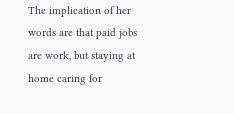The implication of her words are that paid jobs are work, but staying at home caring for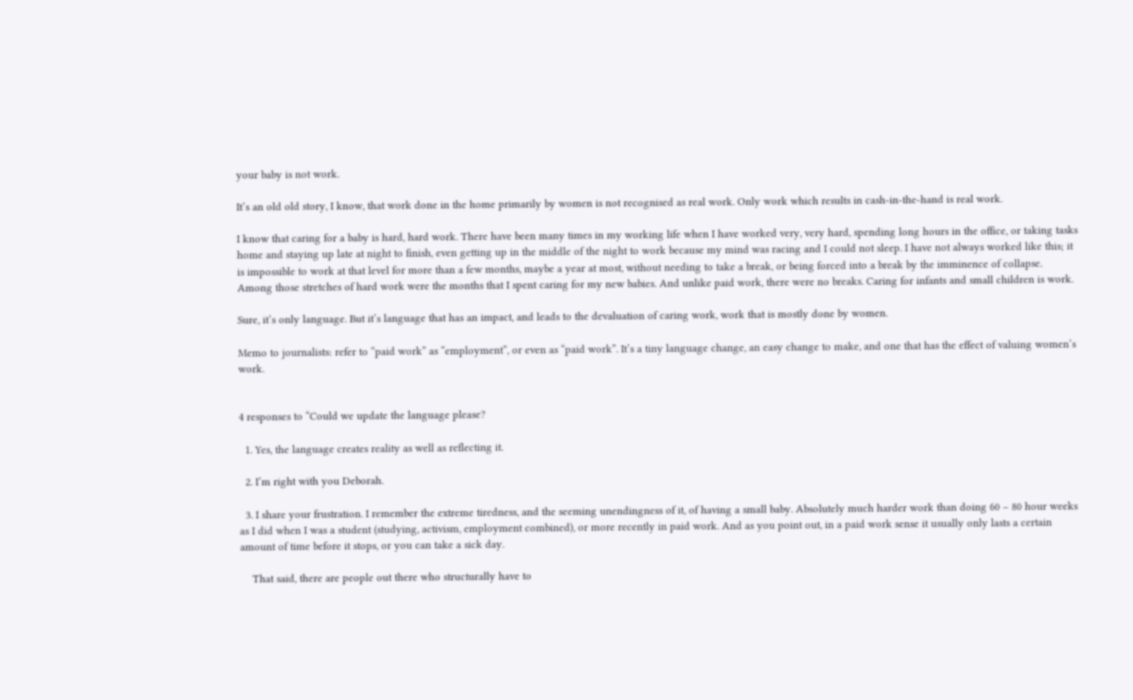your baby is not work.

It’s an old old story, I know, that work done in the home primarily by women is not recognised as real work. Only work which results in cash-in-the-hand is real work.

I know that caring for a baby is hard, hard work. There have been many times in my working life when I have worked very, very hard, spending long hours in the office, or taking tasks home and staying up late at night to finish, even getting up in the middle of the night to work because my mind was racing and I could not sleep. I have not always worked like this; it is impossible to work at that level for more than a few months, maybe a year at most, without needing to take a break, or being forced into a break by the imminence of collapse. Among those stretches of hard work were the months that I spent caring for my new babies. And unlike paid work, there were no breaks. Caring for infants and small children is work.

Sure, it’s only language. But it’s language that has an impact, and leads to the devaluation of caring work, work that is mostly done by women.

Memo to journalists: refer to “paid work” as “employment”, or even as “paid work”. It’s a tiny language change, an easy change to make, and one that has the effect of valuing women’s work.


4 responses to “Could we update the language please?

  1. Yes, the language creates reality as well as reflecting it.

  2. I’m right with you Deborah.

  3. I share your frustration. I remember the extreme tiredness, and the seeming unendingness of it, of having a small baby. Absolutely much harder work than doing 60 – 80 hour weeks as I did when I was a student (studying, activism, employment combined), or more recently in paid work. And as you point out, in a paid work sense it usually only lasts a certain amount of time before it stops, or you can take a sick day.

    That said, there are people out there who structurally have to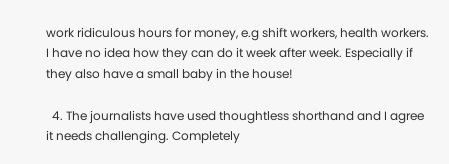work ridiculous hours for money, e.g shift workers, health workers. I have no idea how they can do it week after week. Especially if they also have a small baby in the house!

  4. The journalists have used thoughtless shorthand and I agree it needs challenging. Completely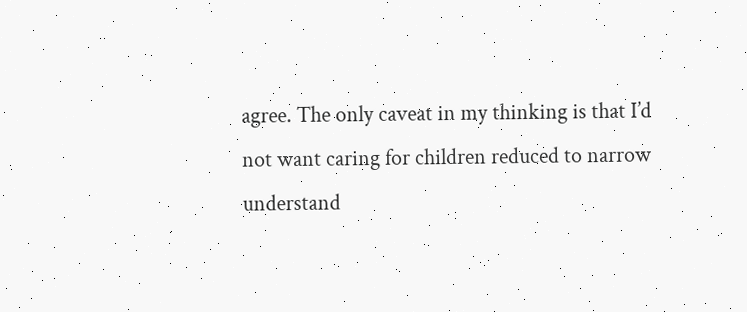agree. The only caveat in my thinking is that I’d not want caring for children reduced to narrow understand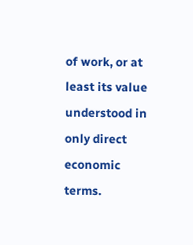of work, or at least its value understood in only direct economic terms.